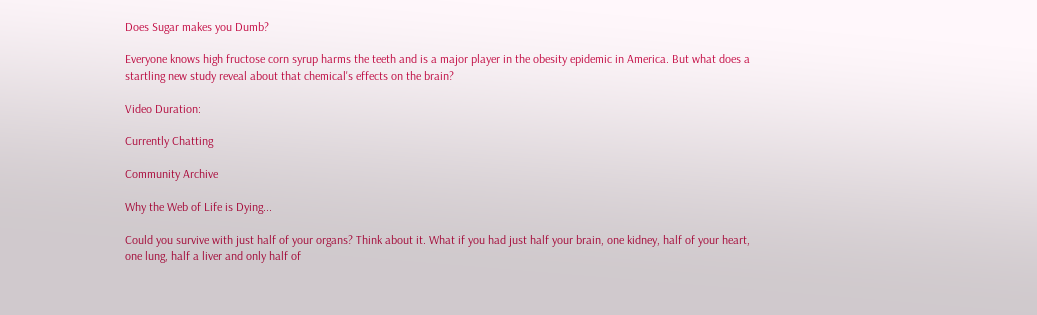Does Sugar makes you Dumb?

Everyone knows high fructose corn syrup harms the teeth and is a major player in the obesity epidemic in America. But what does a startling new study reveal about that chemical's effects on the brain?

Video Duration:

Currently Chatting

Community Archive

Why the Web of Life is Dying...

Could you survive with just half of your organs? Think about it. What if you had just half your brain, one kidney, half of your heart, one lung, half a liver and only half of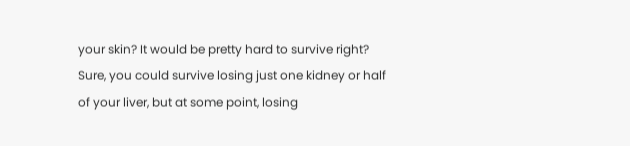your skin? It would be pretty hard to survive right? Sure, you could survive losing just one kidney or half of your liver, but at some point, losing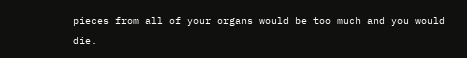pieces from all of your organs would be too much and you would die.